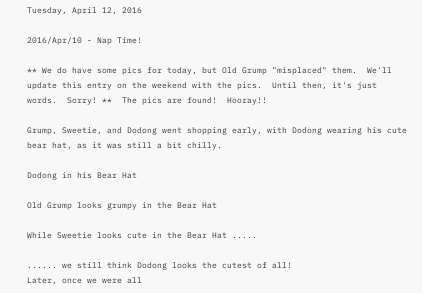Tuesday, April 12, 2016

2016/Apr/10 - Nap Time!

** We do have some pics for today, but Old Grump "misplaced" them.  We'll update this entry on the weekend with the pics.  Until then, it's just words.  Sorry! **  The pics are found!  Hooray!!

Grump, Sweetie, and Dodong went shopping early, with Dodong wearing his cute bear hat, as it was still a bit chilly.

Dodong in his Bear Hat

Old Grump looks grumpy in the Bear Hat

While Sweetie looks cute in the Bear Hat .....

...... we still think Dodong looks the cutest of all!
Later, once we were all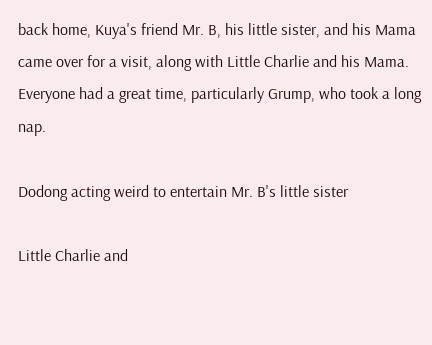back home, Kuya's friend Mr. B, his little sister, and his Mama came over for a visit, along with Little Charlie and his Mama.  Everyone had a great time, particularly Grump, who took a long nap.

Dodong acting weird to entertain Mr. B's little sister

Little Charlie and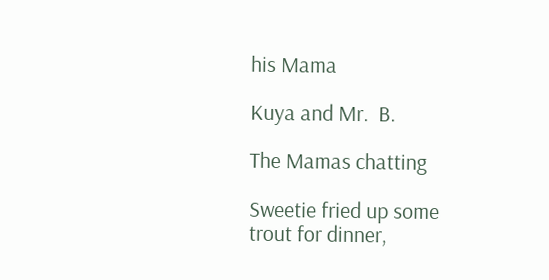his Mama

Kuya and Mr.  B.

The Mamas chatting

Sweetie fried up some trout for dinner,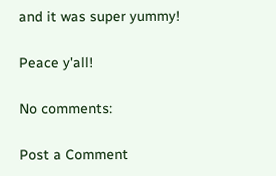and it was super yummy!

Peace y'all!

No comments:

Post a Comment